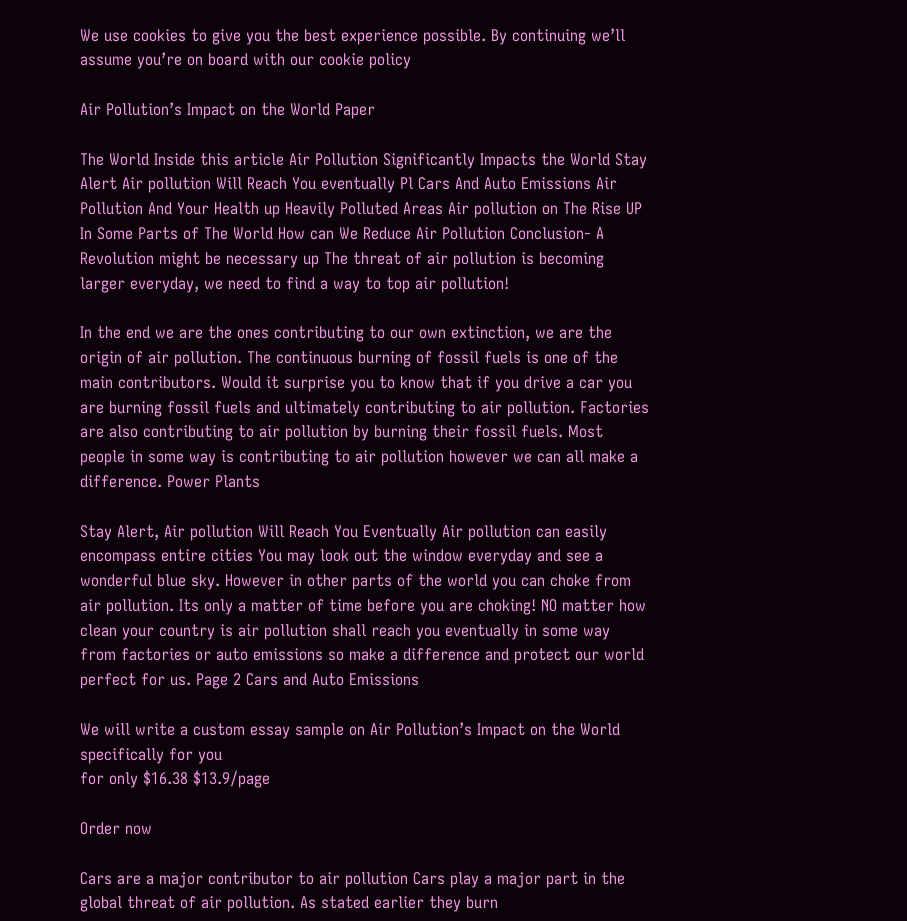We use cookies to give you the best experience possible. By continuing we’ll assume you’re on board with our cookie policy

Air Pollution’s Impact on the World Paper

The World Inside this article Air Pollution Significantly Impacts the World Stay Alert Air pollution Will Reach You eventually Pl Cars And Auto Emissions Air Pollution And Your Health up Heavily Polluted Areas Air pollution on The Rise UP In Some Parts of The World How can We Reduce Air Pollution Conclusion- A Revolution might be necessary up The threat of air pollution is becoming larger everyday, we need to find a way to top air pollution!

In the end we are the ones contributing to our own extinction, we are the origin of air pollution. The continuous burning of fossil fuels is one of the main contributors. Would it surprise you to know that if you drive a car you are burning fossil fuels and ultimately contributing to air pollution. Factories are also contributing to air pollution by burning their fossil fuels. Most people in some way is contributing to air pollution however we can all make a difference. Power Plants

Stay Alert, Air pollution Will Reach You Eventually Air pollution can easily encompass entire cities You may look out the window everyday and see a wonderful blue sky. However in other parts of the world you can choke from air pollution. Its only a matter of time before you are choking! NO matter how clean your country is air pollution shall reach you eventually in some way from factories or auto emissions so make a difference and protect our world perfect for us. Page 2 Cars and Auto Emissions

We will write a custom essay sample on Air Pollution’s Impact on the World specifically for you
for only $16.38 $13.9/page

Order now

Cars are a major contributor to air pollution Cars play a major part in the global threat of air pollution. As stated earlier they burn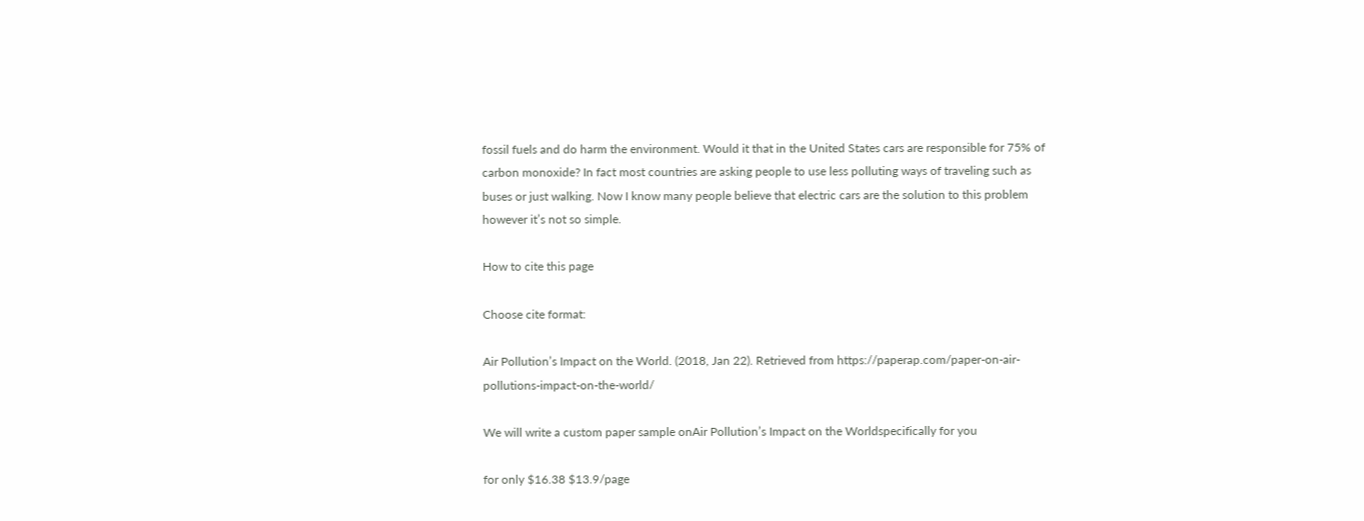fossil fuels and do harm the environment. Would it that in the United States cars are responsible for 75% of carbon monoxide? In fact most countries are asking people to use less polluting ways of traveling such as buses or just walking. Now I know many people believe that electric cars are the solution to this problem however it’s not so simple.

How to cite this page

Choose cite format:

Air Pollution’s Impact on the World. (2018, Jan 22). Retrieved from https://paperap.com/paper-on-air-pollutions-impact-on-the-world/

We will write a custom paper sample onAir Pollution’s Impact on the Worldspecifically for you

for only $16.38 $13.9/page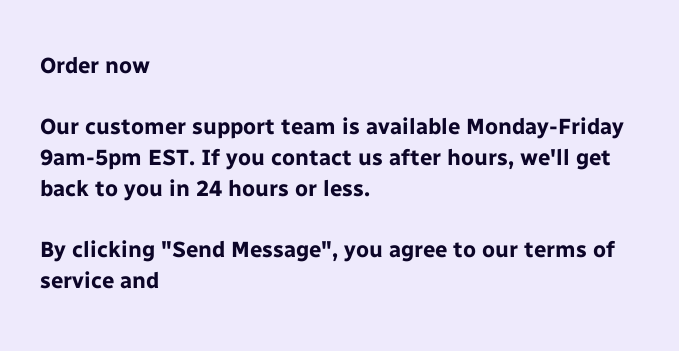Order now

Our customer support team is available Monday-Friday 9am-5pm EST. If you contact us after hours, we'll get back to you in 24 hours or less.

By clicking "Send Message", you agree to our terms of service and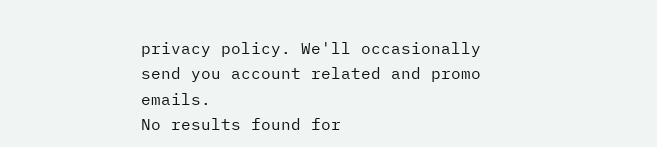privacy policy. We'll occasionally send you account related and promo emails.
No results found for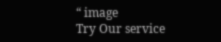“ image
Try Our service